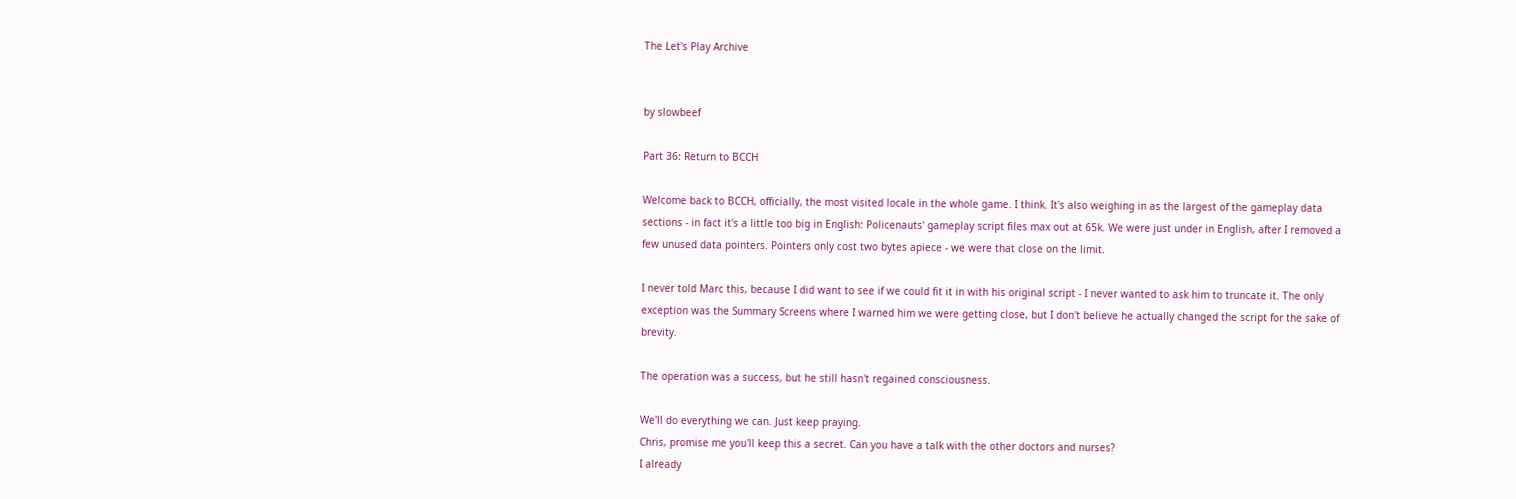The Let's Play Archive


by slowbeef

Part 36: Return to BCCH

Welcome back to BCCH, officially, the most visited locale in the whole game. I think. It's also weighing in as the largest of the gameplay data sections - in fact it's a little too big in English: Policenauts' gameplay script files max out at 65k. We were just under in English, after I removed a few unused data pointers. Pointers only cost two bytes apiece - we were that close on the limit.

I never told Marc this, because I did want to see if we could fit it in with his original script - I never wanted to ask him to truncate it. The only exception was the Summary Screens where I warned him we were getting close, but I don't believe he actually changed the script for the sake of brevity.

The operation was a success, but he still hasn't regained consciousness.

We'll do everything we can. Just keep praying.
Chris, promise me you'll keep this a secret. Can you have a talk with the other doctors and nurses?
I already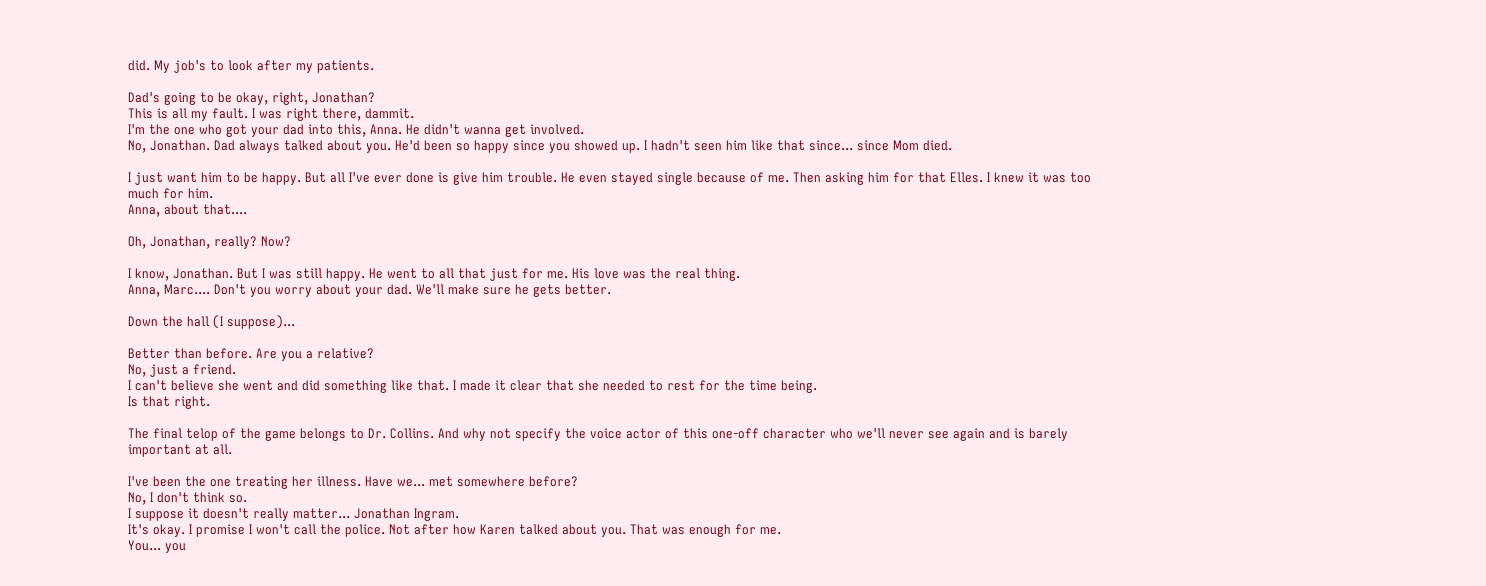did. My job's to look after my patients.

Dad's going to be okay, right, Jonathan?
This is all my fault. I was right there, dammit.
I'm the one who got your dad into this, Anna. He didn't wanna get involved.
No, Jonathan. Dad always talked about you. He'd been so happy since you showed up. I hadn't seen him like that since... since Mom died.

I just want him to be happy. But all I've ever done is give him trouble. He even stayed single because of me. Then asking him for that Elles. I knew it was too much for him.
Anna, about that....

Oh, Jonathan, really? Now?

I know, Jonathan. But I was still happy. He went to all that just for me. His love was the real thing.
Anna, Marc.... Don't you worry about your dad. We'll make sure he gets better.

Down the hall (I suppose)...

Better than before. Are you a relative?
No, just a friend.
I can't believe she went and did something like that. I made it clear that she needed to rest for the time being.
Is that right.

The final telop of the game belongs to Dr. Collins. And why not specify the voice actor of this one-off character who we'll never see again and is barely important at all.

I've been the one treating her illness. Have we... met somewhere before?
No, I don't think so.
I suppose it doesn't really matter... Jonathan Ingram.
It's okay. I promise I won't call the police. Not after how Karen talked about you. That was enough for me.
You... you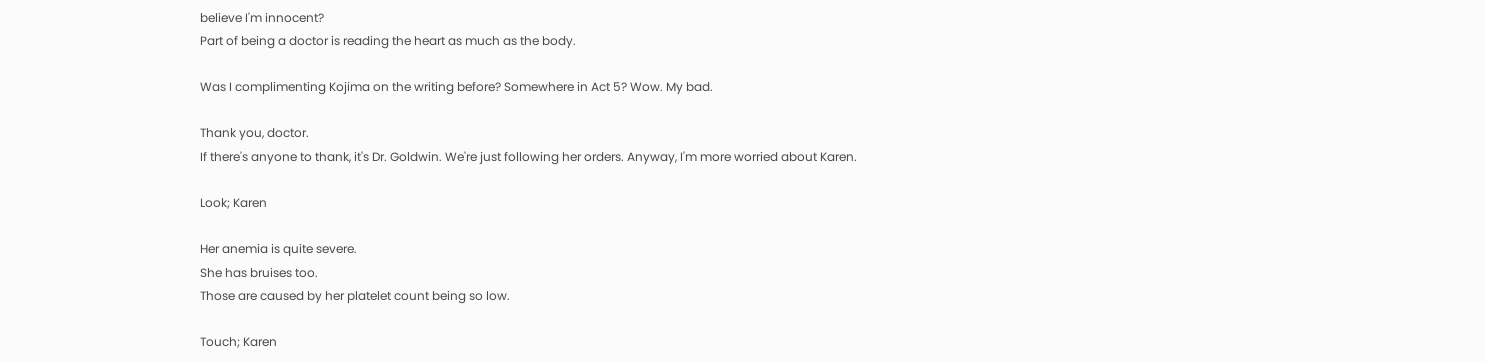believe I'm innocent?
Part of being a doctor is reading the heart as much as the body.

Was I complimenting Kojima on the writing before? Somewhere in Act 5? Wow. My bad.

Thank you, doctor.
If there's anyone to thank, it's Dr. Goldwin. We're just following her orders. Anyway, I'm more worried about Karen.

Look; Karen

Her anemia is quite severe.
She has bruises too.
Those are caused by her platelet count being so low.

Touch; Karen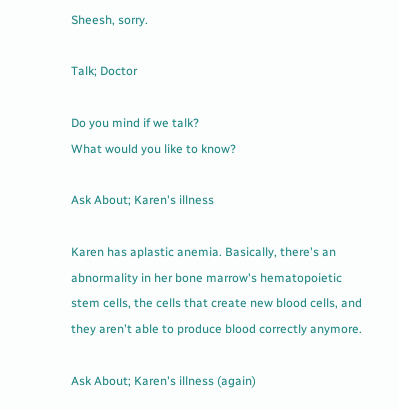Sheesh, sorry.

Talk; Doctor

Do you mind if we talk?
What would you like to know?

Ask About; Karen's illness

Karen has aplastic anemia. Basically, there's an abnormality in her bone marrow's hematopoietic stem cells, the cells that create new blood cells, and they aren't able to produce blood correctly anymore.

Ask About; Karen's illness (again)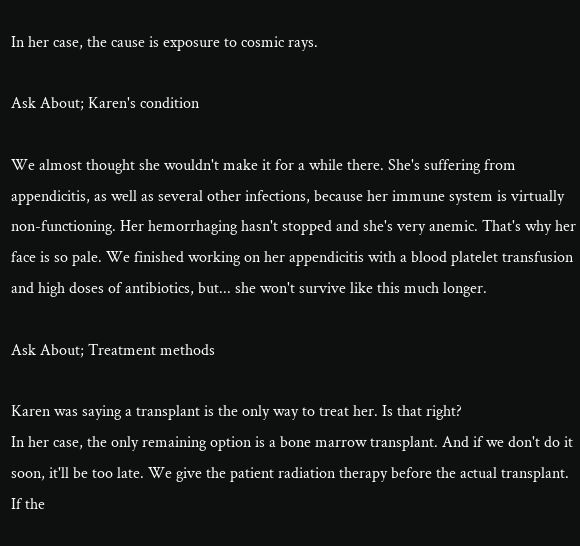In her case, the cause is exposure to cosmic rays.

Ask About; Karen's condition

We almost thought she wouldn't make it for a while there. She's suffering from appendicitis, as well as several other infections, because her immune system is virtually non-functioning. Her hemorrhaging hasn't stopped and she's very anemic. That's why her face is so pale. We finished working on her appendicitis with a blood platelet transfusion and high doses of antibiotics, but... she won't survive like this much longer.

Ask About; Treatment methods

Karen was saying a transplant is the only way to treat her. Is that right?
In her case, the only remaining option is a bone marrow transplant. And if we don't do it soon, it'll be too late. We give the patient radiation therapy before the actual transplant. If the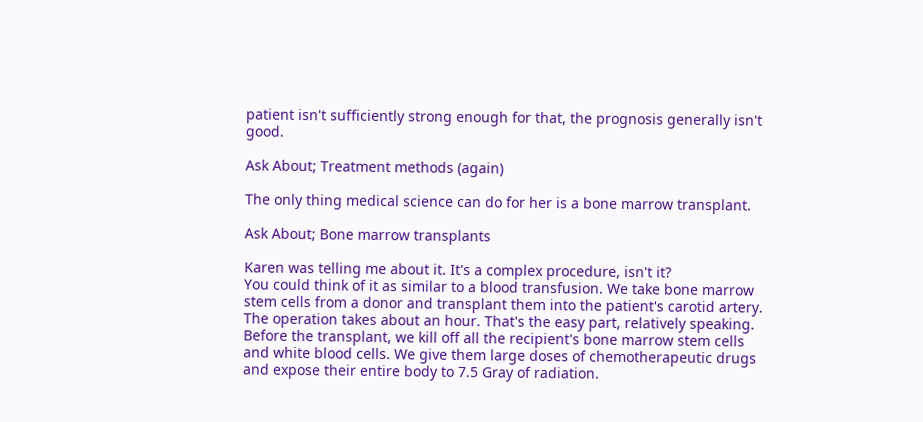patient isn't sufficiently strong enough for that, the prognosis generally isn't good.

Ask About; Treatment methods (again)

The only thing medical science can do for her is a bone marrow transplant.

Ask About; Bone marrow transplants

Karen was telling me about it. It's a complex procedure, isn't it?
You could think of it as similar to a blood transfusion. We take bone marrow stem cells from a donor and transplant them into the patient's carotid artery. The operation takes about an hour. That's the easy part, relatively speaking. Before the transplant, we kill off all the recipient's bone marrow stem cells and white blood cells. We give them large doses of chemotherapeutic drugs and expose their entire body to 7.5 Gray of radiation.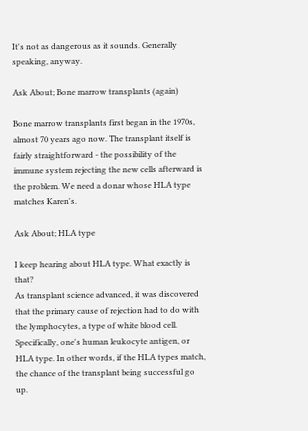It's not as dangerous as it sounds. Generally speaking, anyway.

Ask About; Bone marrow transplants (again)

Bone marrow transplants first began in the 1970s, almost 70 years ago now. The transplant itself is fairly straightforward - the possibility of the immune system rejecting the new cells afterward is the problem. We need a donar whose HLA type matches Karen's.

Ask About; HLA type

I keep hearing about HLA type. What exactly is that?
As transplant science advanced, it was discovered that the primary cause of rejection had to do with the lymphocytes, a type of white blood cell. Specifically, one's human leukocyte antigen, or HLA type. In other words, if the HLA types match, the chance of the transplant being successful go up.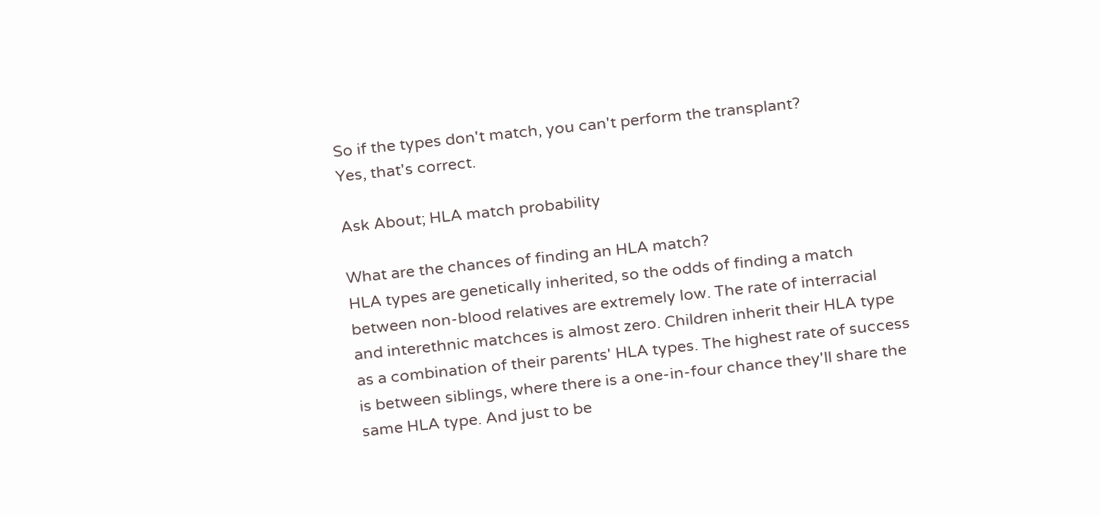So if the types don't match, you can't perform the transplant?
Yes, that's correct.

Ask About; HLA match probability

What are the chances of finding an HLA match?
HLA types are genetically inherited, so the odds of finding a match between non-blood relatives are extremely low. The rate of interracial and interethnic matchces is almost zero. Children inherit their HLA type as a combination of their parents' HLA types. The highest rate of success is between siblings, where there is a one-in-four chance they'll share the same HLA type. And just to be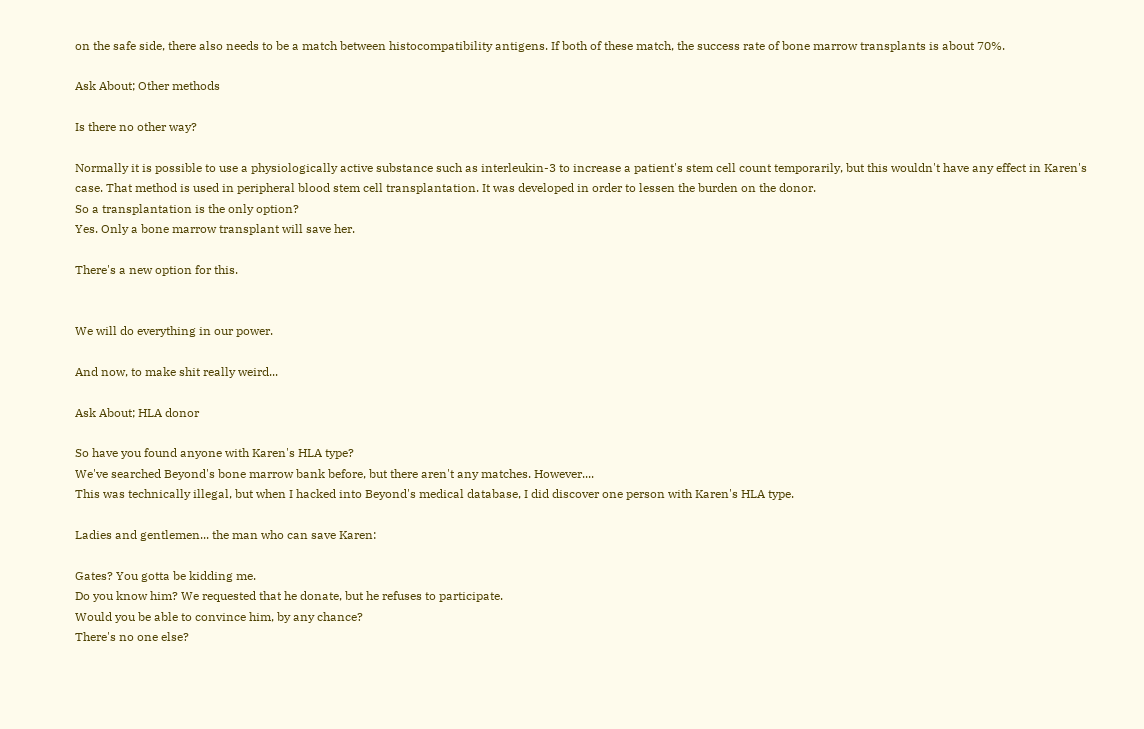on the safe side, there also needs to be a match between histocompatibility antigens. If both of these match, the success rate of bone marrow transplants is about 70%.

Ask About; Other methods

Is there no other way?

Normally it is possible to use a physiologically active substance such as interleukin-3 to increase a patient's stem cell count temporarily, but this wouldn't have any effect in Karen's case. That method is used in peripheral blood stem cell transplantation. It was developed in order to lessen the burden on the donor.
So a transplantation is the only option?
Yes. Only a bone marrow transplant will save her.

There's a new option for this.


We will do everything in our power.

And now, to make shit really weird...

Ask About; HLA donor

So have you found anyone with Karen's HLA type?
We've searched Beyond's bone marrow bank before, but there aren't any matches. However....
This was technically illegal, but when I hacked into Beyond's medical database, I did discover one person with Karen's HLA type.

Ladies and gentlemen... the man who can save Karen:

Gates? You gotta be kidding me.
Do you know him? We requested that he donate, but he refuses to participate.
Would you be able to convince him, by any chance?
There's no one else?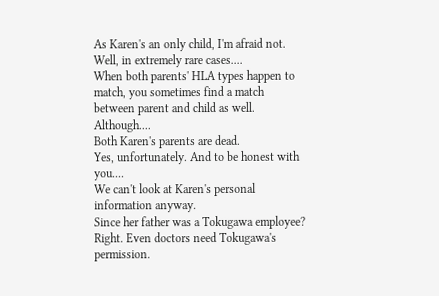As Karen's an only child, I'm afraid not. Well, in extremely rare cases....
When both parents' HLA types happen to match, you sometimes find a match between parent and child as well. Although....
Both Karen's parents are dead.
Yes, unfortunately. And to be honest with you....
We can't look at Karen's personal information anyway.
Since her father was a Tokugawa employee?
Right. Even doctors need Tokugawa's permission.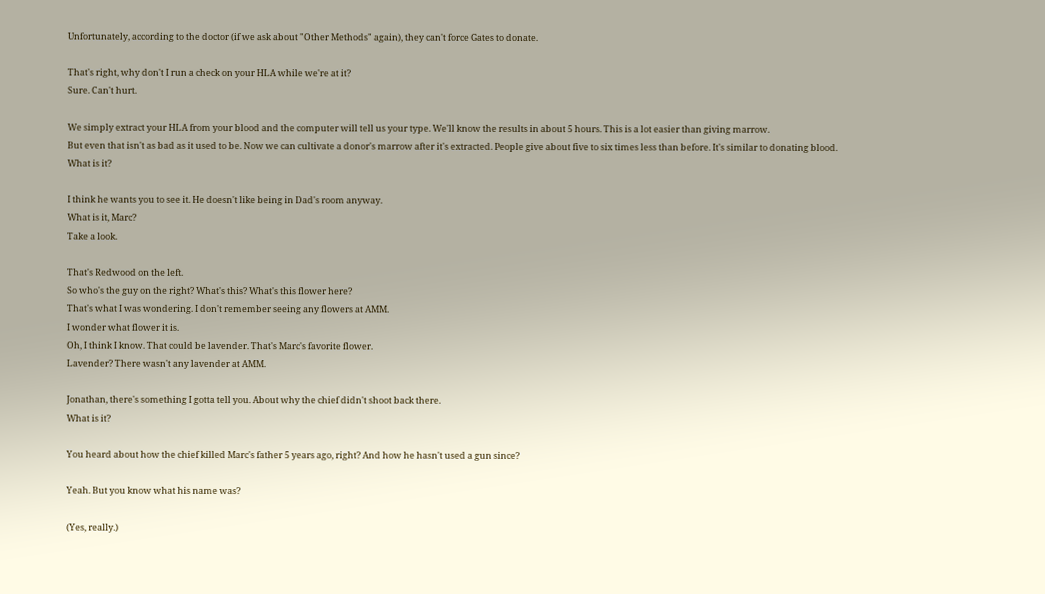Unfortunately, according to the doctor (if we ask about "Other Methods" again), they can't force Gates to donate.

That's right, why don't I run a check on your HLA while we're at it?
Sure. Can't hurt.

We simply extract your HLA from your blood and the computer will tell us your type. We'll know the results in about 5 hours. This is a lot easier than giving marrow.
But even that isn't as bad as it used to be. Now we can cultivate a donor's marrow after it's extracted. People give about five to six times less than before. It's similar to donating blood.
What is it?

I think he wants you to see it. He doesn't like being in Dad's room anyway.
What is it, Marc?
Take a look.

That's Redwood on the left.
So who's the guy on the right? What's this? What's this flower here?
That's what I was wondering. I don't remember seeing any flowers at AMM.
I wonder what flower it is.
Oh, I think I know. That could be lavender. That's Marc's favorite flower.
Lavender? There wasn't any lavender at AMM.

Jonathan, there's something I gotta tell you. About why the chief didn't shoot back there.
What is it?

You heard about how the chief killed Marc's father 5 years ago, right? And how he hasn't used a gun since?

Yeah. But you know what his name was?

(Yes, really.)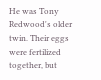He was Tony Redwood's older twin. Their eggs were fertilized together, but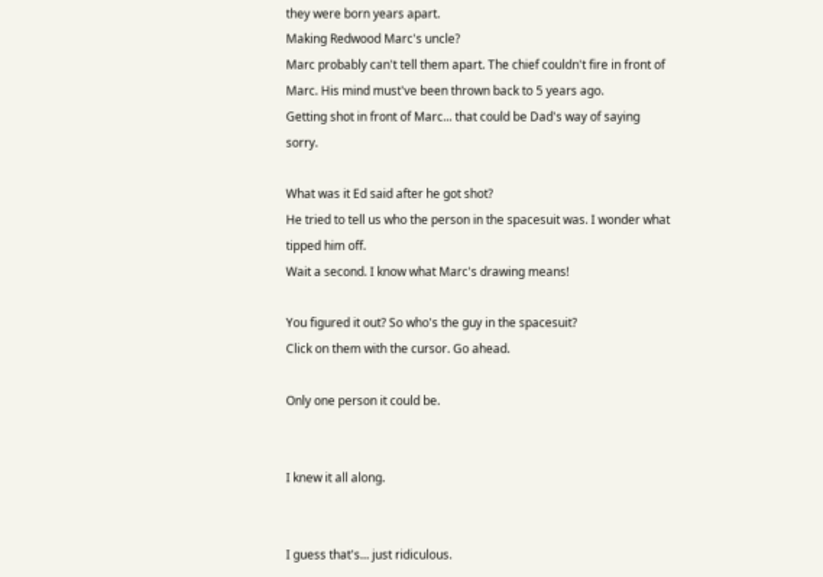they were born years apart.
Making Redwood Marc's uncle?
Marc probably can't tell them apart. The chief couldn't fire in front of Marc. His mind must've been thrown back to 5 years ago.
Getting shot in front of Marc... that could be Dad's way of saying sorry.

What was it Ed said after he got shot?
He tried to tell us who the person in the spacesuit was. I wonder what tipped him off.
Wait a second. I know what Marc's drawing means!

You figured it out? So who's the guy in the spacesuit?
Click on them with the cursor. Go ahead.

Only one person it could be.


I knew it all along.


I guess that's... just ridiculous.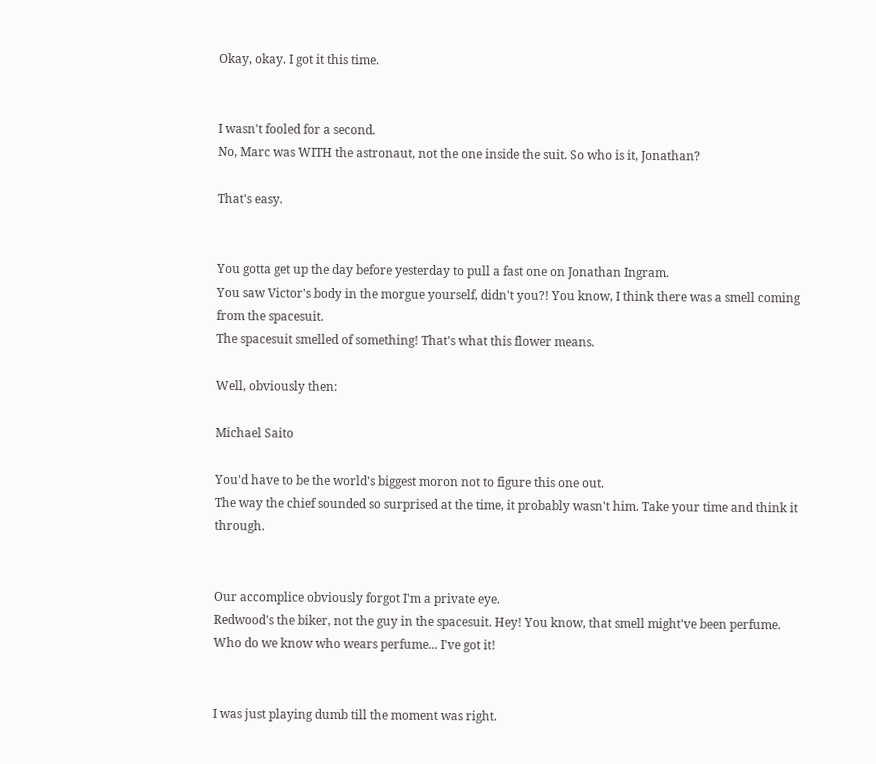Okay, okay. I got it this time.


I wasn't fooled for a second.
No, Marc was WITH the astronaut, not the one inside the suit. So who is it, Jonathan?

That's easy.


You gotta get up the day before yesterday to pull a fast one on Jonathan Ingram.
You saw Victor's body in the morgue yourself, didn't you?! You know, I think there was a smell coming from the spacesuit.
The spacesuit smelled of something! That's what this flower means.

Well, obviously then:

Michael Saito

You'd have to be the world's biggest moron not to figure this one out.
The way the chief sounded so surprised at the time, it probably wasn't him. Take your time and think it through.


Our accomplice obviously forgot I'm a private eye.
Redwood's the biker, not the guy in the spacesuit. Hey! You know, that smell might've been perfume.
Who do we know who wears perfume... I've got it!


I was just playing dumb till the moment was right.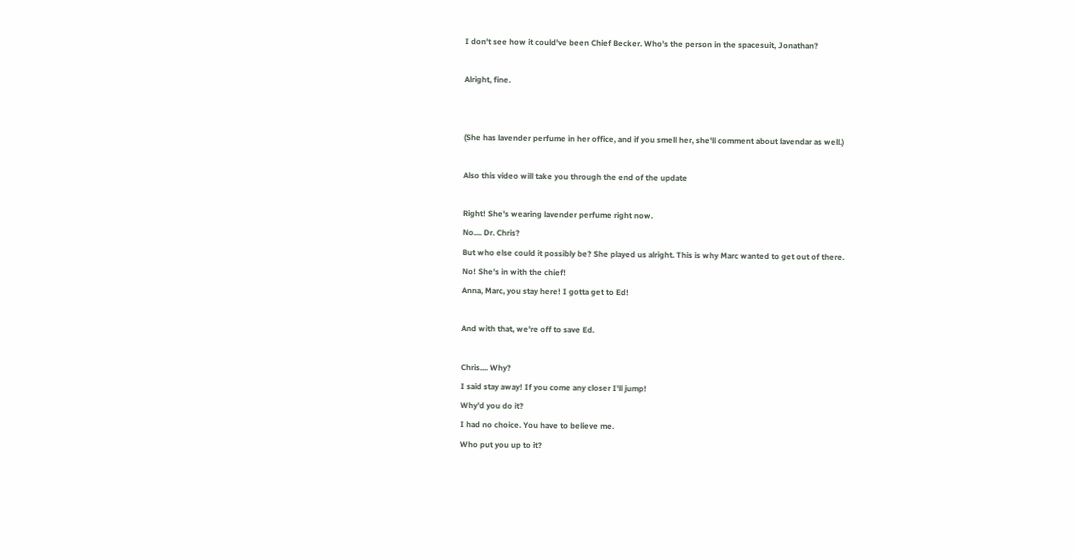I don't see how it could've been Chief Becker. Who's the person in the spacesuit, Jonathan?

Alright, fine.


(She has lavender perfume in her office, and if you smell her, she'll comment about lavendar as well.)

Also this video will take you through the end of the update

Right! She's wearing lavender perfume right now.
No.... Dr. Chris?
But who else could it possibly be? She played us alright. This is why Marc wanted to get out of there.
No! She's in with the chief!
Anna, Marc, you stay here! I gotta get to Ed!

And with that, we're off to save Ed.

Chris.... Why?
I said stay away! If you come any closer I'll jump!
Why'd you do it?
I had no choice. You have to believe me.
Who put you up to it?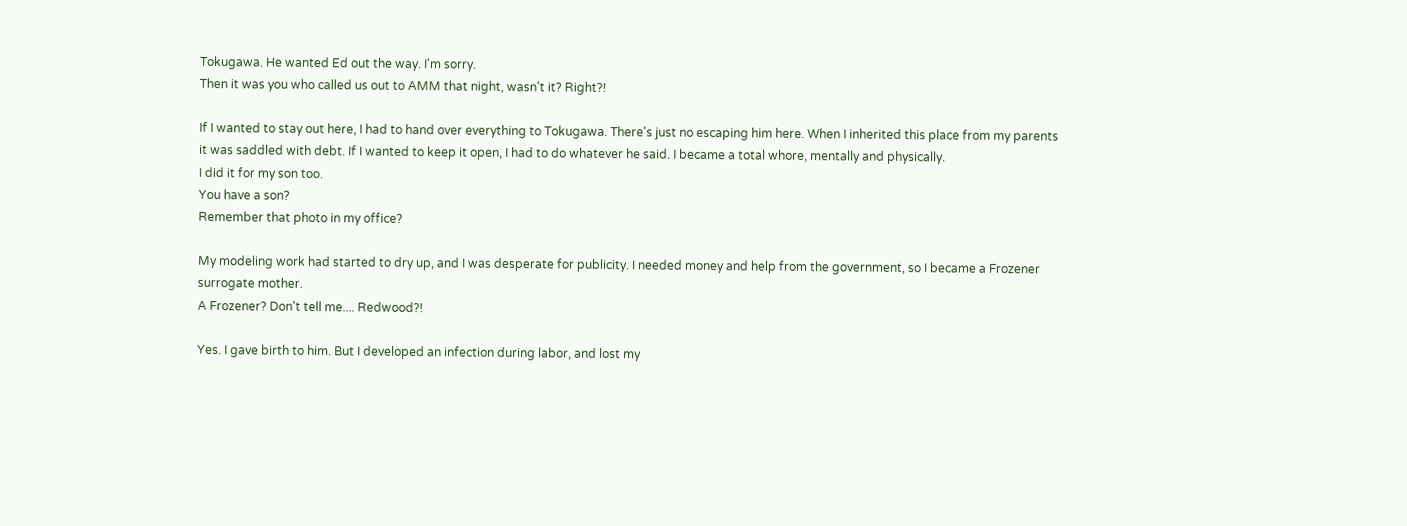Tokugawa. He wanted Ed out the way. I'm sorry.
Then it was you who called us out to AMM that night, wasn't it? Right?!

If I wanted to stay out here, I had to hand over everything to Tokugawa. There's just no escaping him here. When I inherited this place from my parents it was saddled with debt. If I wanted to keep it open, I had to do whatever he said. I became a total whore, mentally and physically.
I did it for my son too.
You have a son?
Remember that photo in my office?

My modeling work had started to dry up, and I was desperate for publicity. I needed money and help from the government, so I became a Frozener surrogate mother.
A Frozener? Don't tell me.... Redwood?!

Yes. I gave birth to him. But I developed an infection during labor, and lost my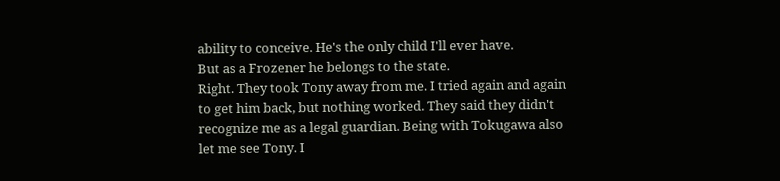ability to conceive. He's the only child I'll ever have.
But as a Frozener he belongs to the state.
Right. They took Tony away from me. I tried again and again to get him back, but nothing worked. They said they didn't recognize me as a legal guardian. Being with Tokugawa also let me see Tony. I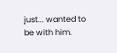just... wanted to be with him.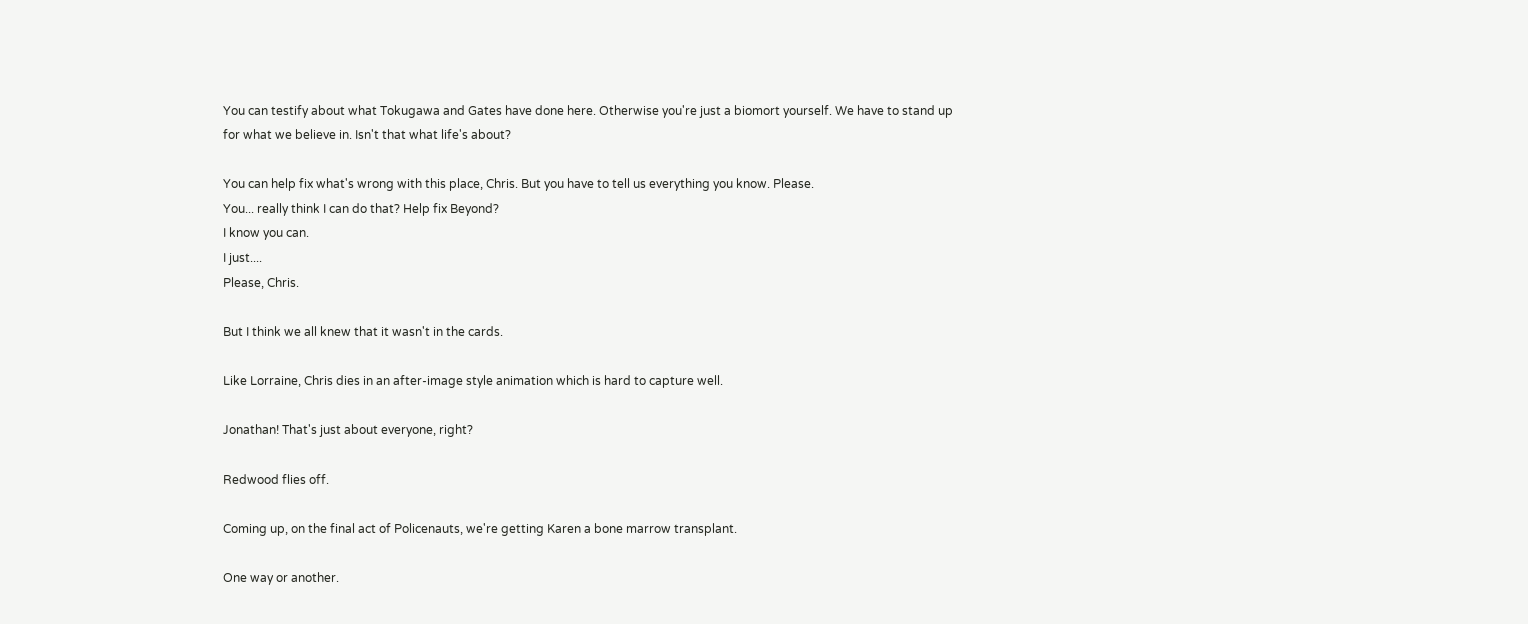You can testify about what Tokugawa and Gates have done here. Otherwise you're just a biomort yourself. We have to stand up for what we believe in. Isn't that what life's about?

You can help fix what's wrong with this place, Chris. But you have to tell us everything you know. Please.
You... really think I can do that? Help fix Beyond?
I know you can.
I just....
Please, Chris.

But I think we all knew that it wasn't in the cards.

Like Lorraine, Chris dies in an after-image style animation which is hard to capture well.

Jonathan! That's just about everyone, right?

Redwood flies off.

Coming up, on the final act of Policenauts, we're getting Karen a bone marrow transplant.

One way or another.